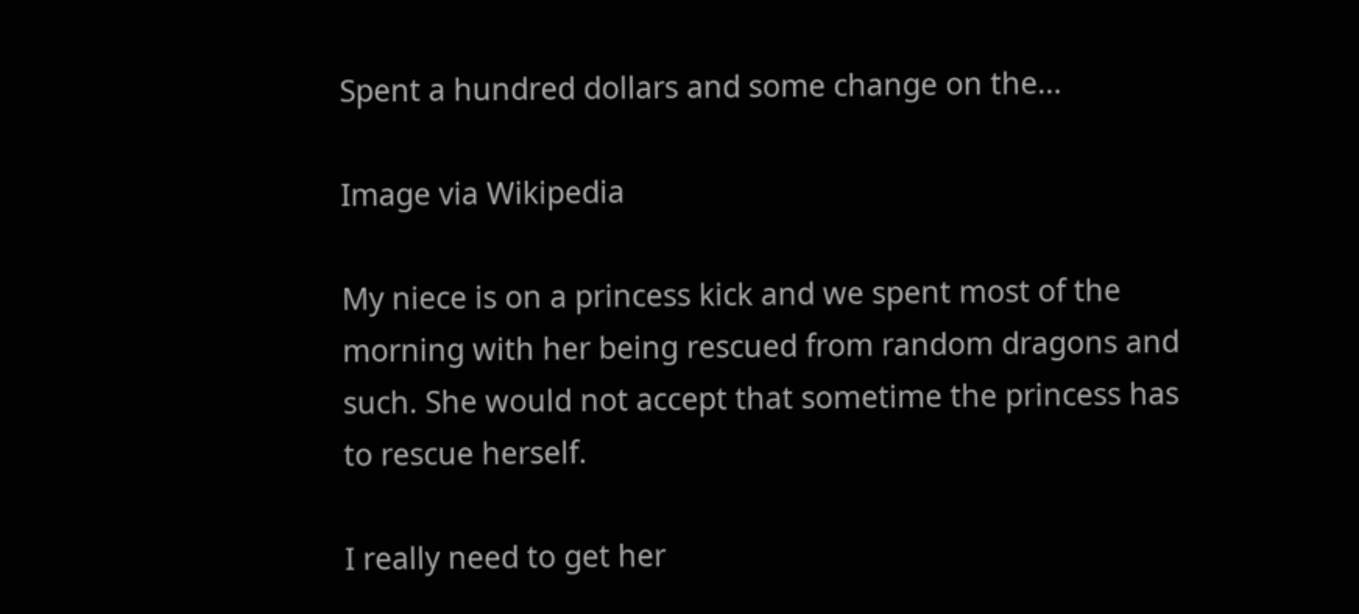Spent a hundred dollars and some change on the...

Image via Wikipedia

My niece is on a princess kick and we spent most of the morning with her being rescued from random dragons and such. She would not accept that sometime the princess has to rescue herself.

I really need to get her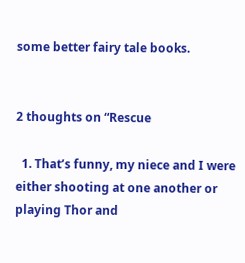some better fairy tale books.


2 thoughts on “Rescue

  1. That’s funny, my niece and I were either shooting at one another or playing Thor and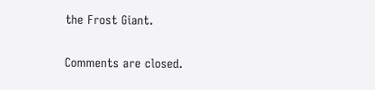the Frost Giant.

Comments are closed.